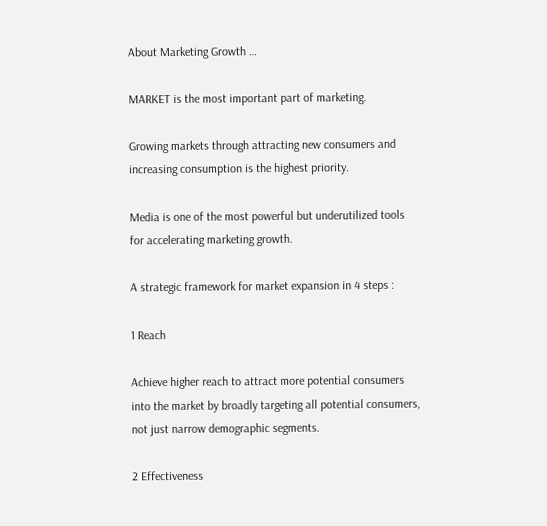About Marketing Growth …

MARKET is the most important part of marketing.

Growing markets through attracting new consumers and increasing consumption is the highest priority.

Media is one of the most powerful but underutilized tools for accelerating marketing growth.

A strategic framework for market expansion in 4 steps :

1 Reach

Achieve higher reach to attract more potential consumers into the market by broadly targeting all potential consumers, not just narrow demographic segments.

2 Effectiveness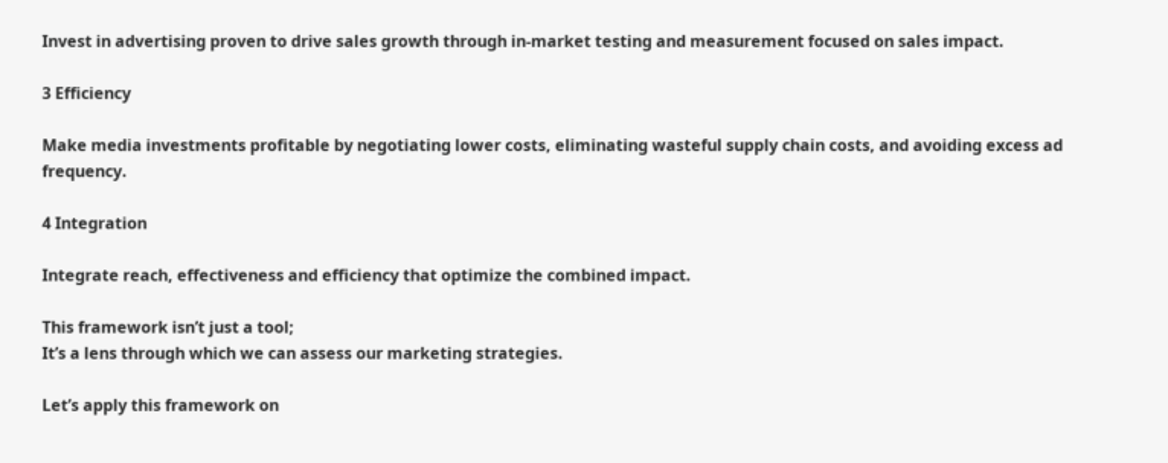Invest in advertising proven to drive sales growth through in-market testing and measurement focused on sales impact.

3 Efficiency

Make media investments profitable by negotiating lower costs, eliminating wasteful supply chain costs, and avoiding excess ad frequency.

4 Integration

Integrate reach, effectiveness and efficiency that optimize the combined impact.

This framework isn’t just a tool;
It’s a lens through which we can assess our marketing strategies.

Let’s apply this framework on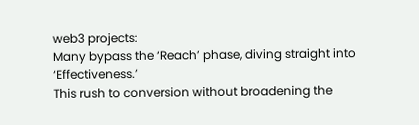web3 projects:
Many bypass the ‘Reach’ phase, diving straight into ‘Effectiveness.’
This rush to conversion without broadening the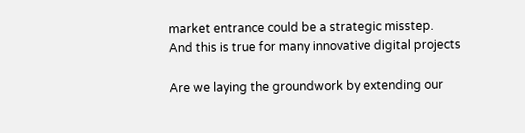market entrance could be a strategic misstep.
And this is true for many innovative digital projects

Are we laying the groundwork by extending our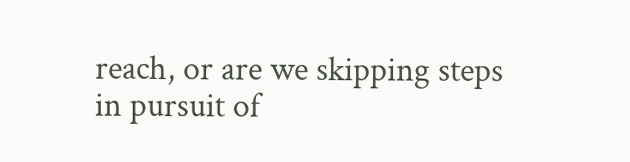reach, or are we skipping steps in pursuit of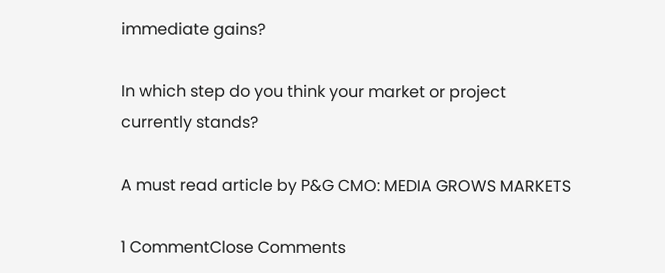immediate gains?

In which step do you think your market or project currently stands?

A must read article by P&G CMO: MEDIA GROWS MARKETS

1 CommentClose Comments